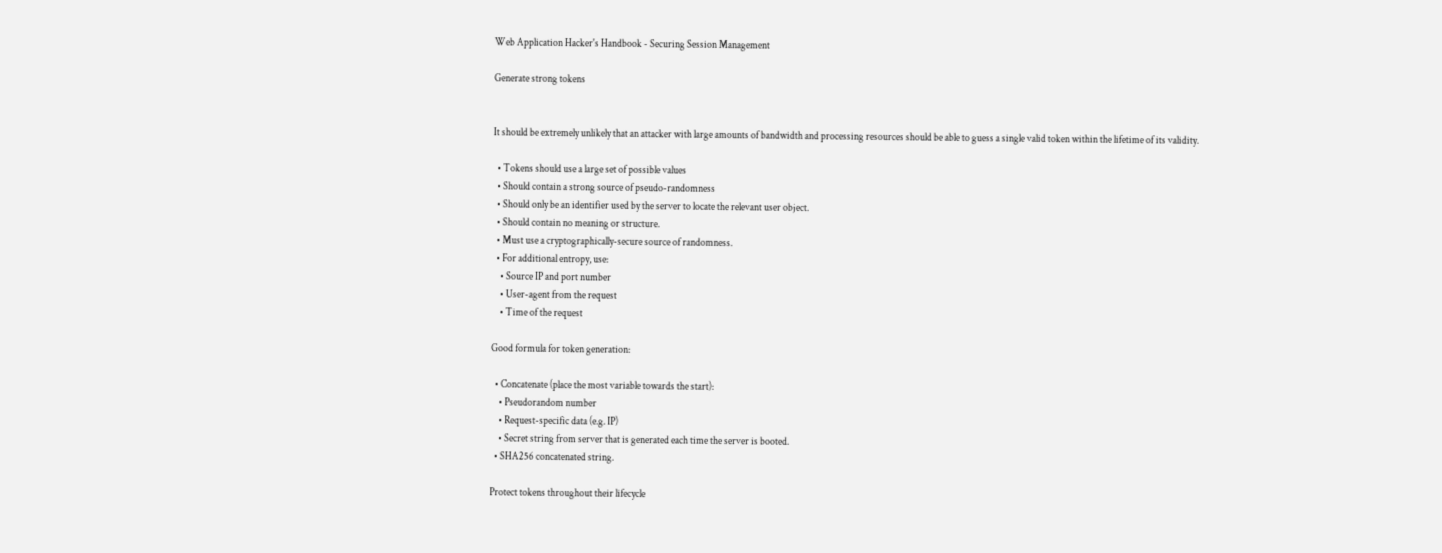Web Application Hacker's Handbook - Securing Session Management

Generate strong tokens


It should be extremely unlikely that an attacker with large amounts of bandwidth and processing resources should be able to guess a single valid token within the lifetime of its validity.

  • Tokens should use a large set of possible values
  • Should contain a strong source of pseudo-randomness
  • Should only be an identifier used by the server to locate the relevant user object.
  • Should contain no meaning or structure.
  • Must use a cryptographically-secure source of randomness.
  • For additional entropy, use:
    • Source IP and port number
    • User-agent from the request
    • Time of the request

Good formula for token generation:

  • Concatenate (place the most variable towards the start):
    • Pseudorandom number
    • Request-specific data (e.g. IP)
    • Secret string from server that is generated each time the server is booted.
  • SHA256 concatenated string.

Protect tokens throughout their lifecycle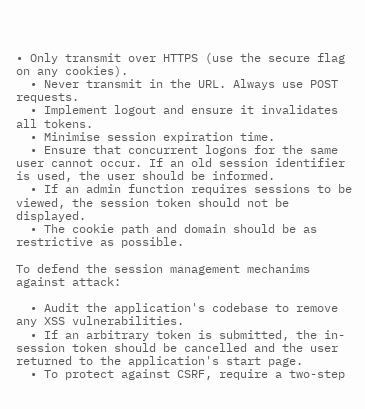• Only transmit over HTTPS (use the secure flag on any cookies).
  • Never transmit in the URL. Always use POST requests.
  • Implement logout and ensure it invalidates all tokens.
  • Minimise session expiration time.
  • Ensure that concurrent logons for the same user cannot occur. If an old session identifier is used, the user should be informed.
  • If an admin function requires sessions to be viewed, the session token should not be displayed.
  • The cookie path and domain should be as restrictive as possible.

To defend the session management mechanims against attack:

  • Audit the application's codebase to remove any XSS vulnerabilities.
  • If an arbitrary token is submitted, the in-session token should be cancelled and the user returned to the application's start page.
  • To protect against CSRF, require a two-step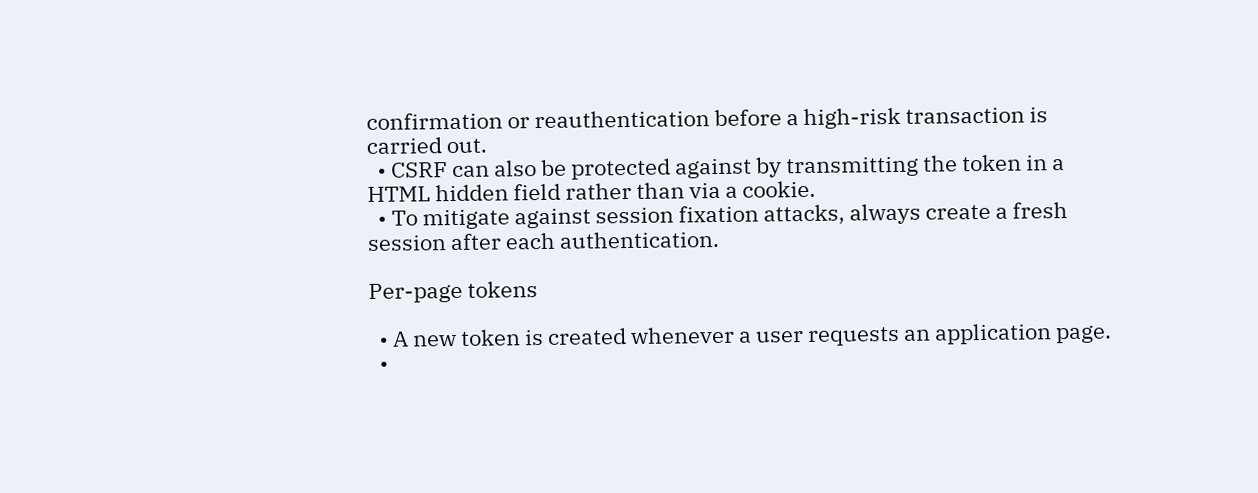confirmation or reauthentication before a high-risk transaction is carried out.
  • CSRF can also be protected against by transmitting the token in a HTML hidden field rather than via a cookie.
  • To mitigate against session fixation attacks, always create a fresh session after each authentication.

Per-page tokens

  • A new token is created whenever a user requests an application page.
  •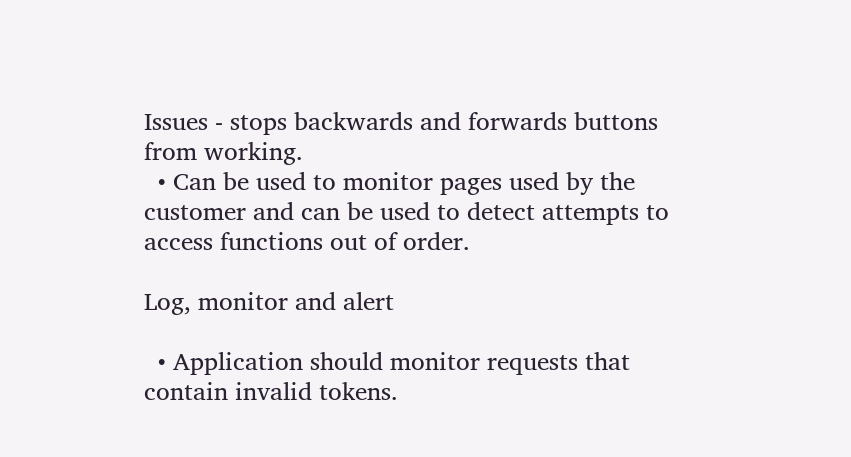Issues - stops backwards and forwards buttons from working.
  • Can be used to monitor pages used by the customer and can be used to detect attempts to access functions out of order.

Log, monitor and alert

  • Application should monitor requests that contain invalid tokens.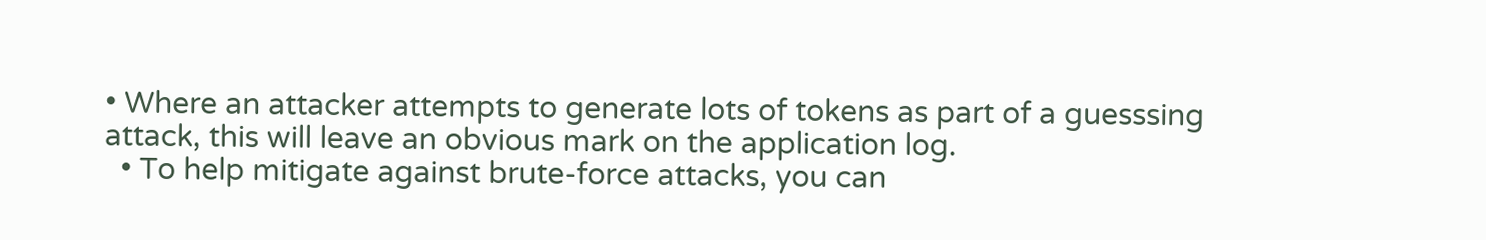• Where an attacker attempts to generate lots of tokens as part of a guesssing attack, this will leave an obvious mark on the application log.
  • To help mitigate against brute-force attacks, you can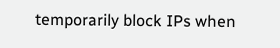temporarily block IPs when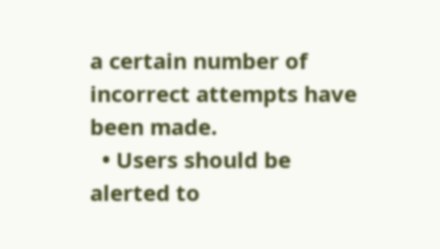a certain number of incorrect attempts have been made.
  • Users should be alerted to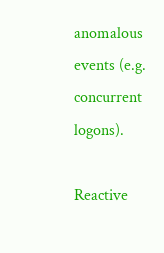anomalous events (e.g. concurrent logons).

Reactive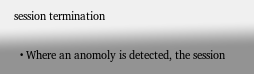session termination

  • Where an anomoly is detected, the session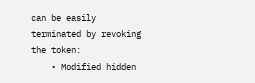can be easily terminated by revoking the token:
    • Modified hidden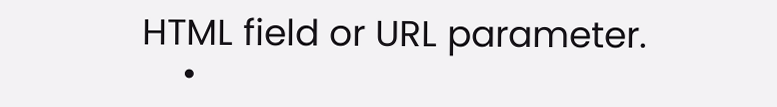HTML field or URL parameter.
    •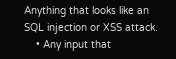Anything that looks like an SQL injection or XSS attack.
    • Any input that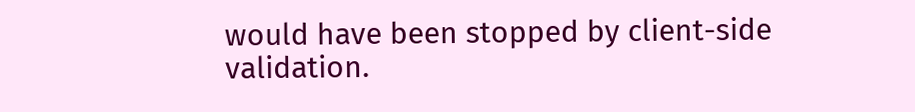would have been stopped by client-side validation.